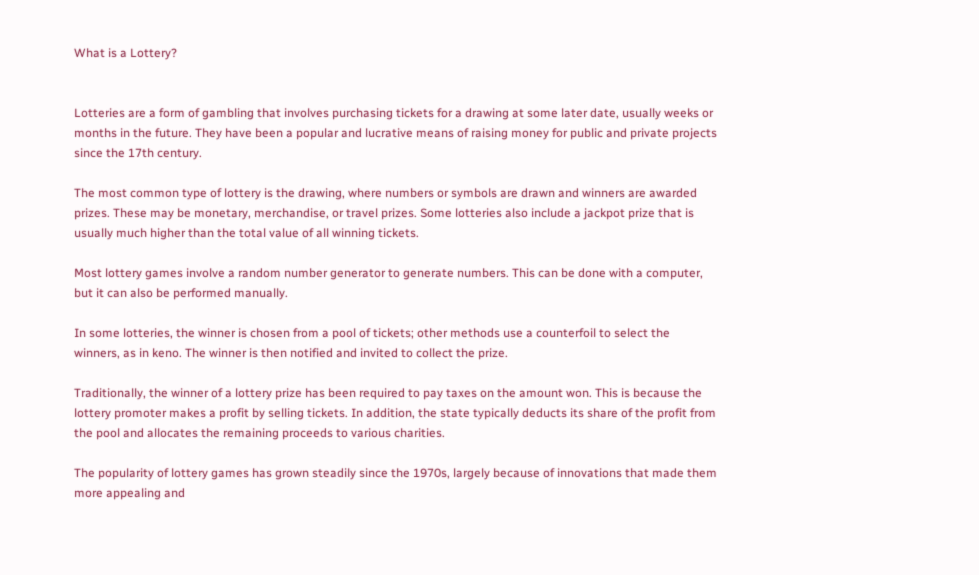What is a Lottery?


Lotteries are a form of gambling that involves purchasing tickets for a drawing at some later date, usually weeks or months in the future. They have been a popular and lucrative means of raising money for public and private projects since the 17th century.

The most common type of lottery is the drawing, where numbers or symbols are drawn and winners are awarded prizes. These may be monetary, merchandise, or travel prizes. Some lotteries also include a jackpot prize that is usually much higher than the total value of all winning tickets.

Most lottery games involve a random number generator to generate numbers. This can be done with a computer, but it can also be performed manually.

In some lotteries, the winner is chosen from a pool of tickets; other methods use a counterfoil to select the winners, as in keno. The winner is then notified and invited to collect the prize.

Traditionally, the winner of a lottery prize has been required to pay taxes on the amount won. This is because the lottery promoter makes a profit by selling tickets. In addition, the state typically deducts its share of the profit from the pool and allocates the remaining proceeds to various charities.

The popularity of lottery games has grown steadily since the 1970s, largely because of innovations that made them more appealing and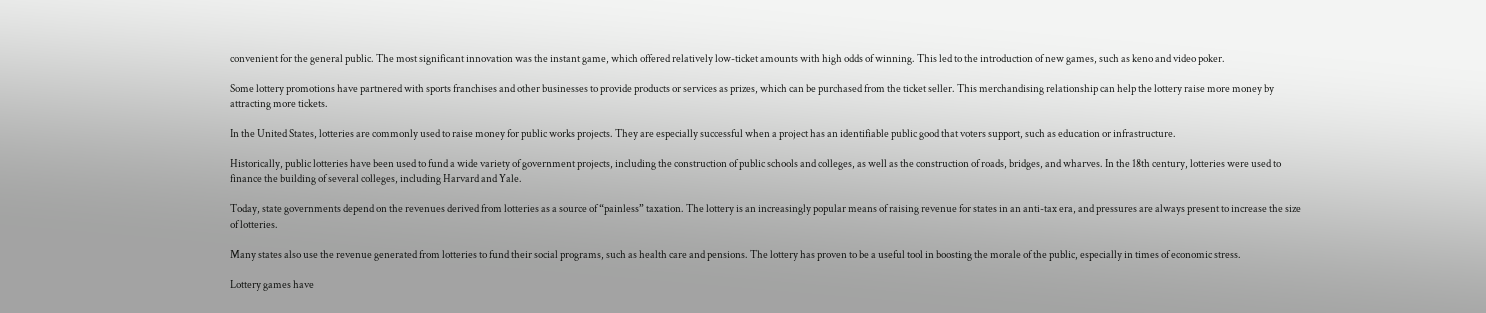convenient for the general public. The most significant innovation was the instant game, which offered relatively low-ticket amounts with high odds of winning. This led to the introduction of new games, such as keno and video poker.

Some lottery promotions have partnered with sports franchises and other businesses to provide products or services as prizes, which can be purchased from the ticket seller. This merchandising relationship can help the lottery raise more money by attracting more tickets.

In the United States, lotteries are commonly used to raise money for public works projects. They are especially successful when a project has an identifiable public good that voters support, such as education or infrastructure.

Historically, public lotteries have been used to fund a wide variety of government projects, including the construction of public schools and colleges, as well as the construction of roads, bridges, and wharves. In the 18th century, lotteries were used to finance the building of several colleges, including Harvard and Yale.

Today, state governments depend on the revenues derived from lotteries as a source of “painless” taxation. The lottery is an increasingly popular means of raising revenue for states in an anti-tax era, and pressures are always present to increase the size of lotteries.

Many states also use the revenue generated from lotteries to fund their social programs, such as health care and pensions. The lottery has proven to be a useful tool in boosting the morale of the public, especially in times of economic stress.

Lottery games have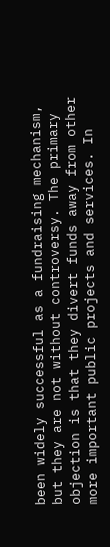been widely successful as a fundraising mechanism, but they are not without controversy. The primary objection is that they divert funds away from other more important public projects and services. In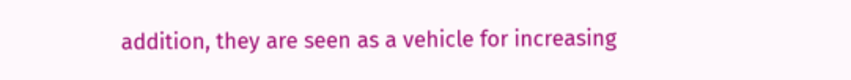addition, they are seen as a vehicle for increasing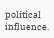political influence.